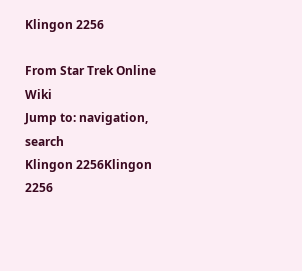Klingon 2256

From Star Trek Online Wiki
Jump to: navigation, search
Klingon 2256Klingon 2256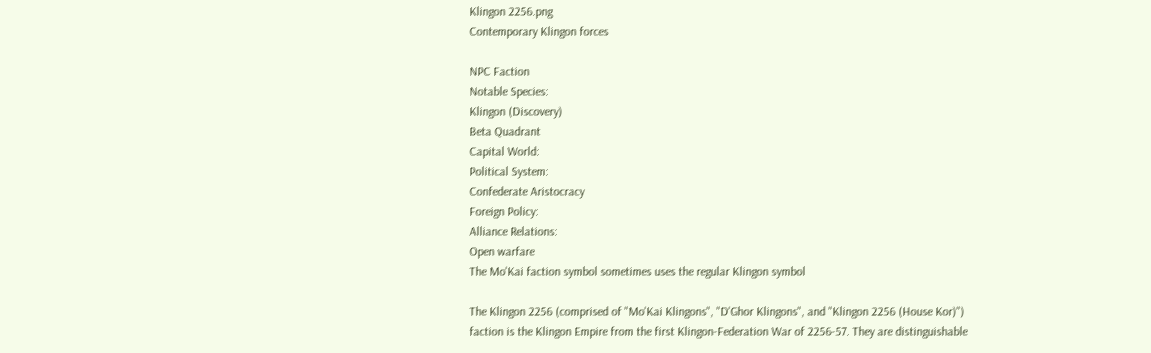Klingon 2256.png
Contemporary Klingon forces

NPC Faction
Notable Species:
Klingon (Discovery)
Beta Quadrant
Capital World:
Political System:
Confederate Aristocracy
Foreign Policy:
Alliance Relations:
Open warfare
The Mo'Kai faction symbol sometimes uses the regular Klingon symbol

The Klingon 2256 (comprised of "Mo'Kai Klingons", "D'Ghor Klingons", and "Klingon 2256 (House Kor)") faction is the Klingon Empire from the first Klingon-Federation War of 2256-57. They are distinguishable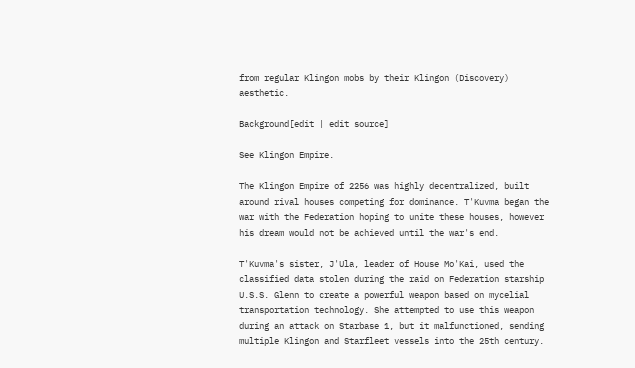from regular Klingon mobs by their Klingon (Discovery) aesthetic.

Background[edit | edit source]

See Klingon Empire.

The Klingon Empire of 2256 was highly decentralized, built around rival houses competing for dominance. T'Kuvma began the war with the Federation hoping to unite these houses, however his dream would not be achieved until the war's end.

T'Kuvma's sister, J'Ula, leader of House Mo'Kai, used the classified data stolen during the raid on Federation starship U.S.S. Glenn to create a powerful weapon based on mycelial transportation technology. She attempted to use this weapon during an attack on Starbase 1, but it malfunctioned, sending multiple Klingon and Starfleet vessels into the 25th century.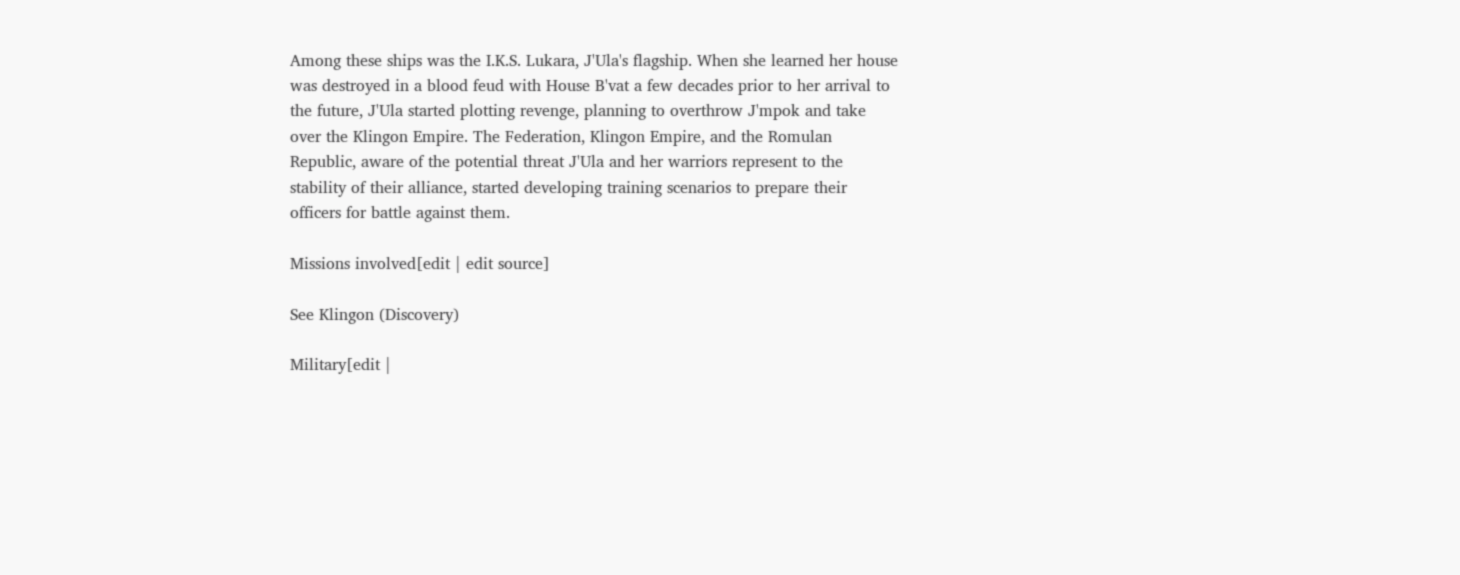Among these ships was the I.K.S. Lukara, J'Ula's flagship. When she learned her house was destroyed in a blood feud with House B'vat a few decades prior to her arrival to the future, J'Ula started plotting revenge, planning to overthrow J'mpok and take over the Klingon Empire. The Federation, Klingon Empire, and the Romulan Republic, aware of the potential threat J'Ula and her warriors represent to the stability of their alliance, started developing training scenarios to prepare their officers for battle against them.

Missions involved[edit | edit source]

See Klingon (Discovery)

Military[edit |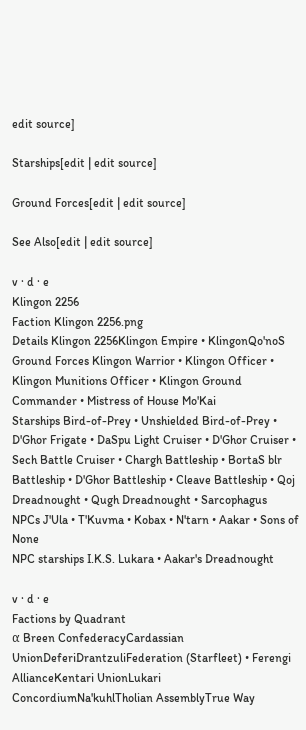edit source]

Starships[edit | edit source]

Ground Forces[edit | edit source]

See Also[edit | edit source]

v · d · e
Klingon 2256
Faction Klingon 2256.png
Details Klingon 2256Klingon Empire • KlingonQo'noS
Ground Forces Klingon Warrior • Klingon Officer • Klingon Munitions Officer • Klingon Ground Commander • Mistress of House Mo'Kai
Starships Bird-of-Prey • Unshielded Bird-of-Prey • D'Ghor Frigate • DaSpu Light Cruiser • D'Ghor Cruiser • Sech Battle Cruiser • Chargh Battleship • BortaS blr Battleship • D'Ghor Battleship • Cleave Battleship • Qoj Dreadnought • Qugh Dreadnought • Sarcophagus
NPCs J'Ula • T'Kuvma • Kobax • N'tarn • Aakar • Sons of None
NPC starships I.K.S. Lukara • Aakar's Dreadnought

v · d · e
Factions by Quadrant
α Breen ConfederacyCardassian UnionDeferiDrantzuliFederation (Starfleet) • Ferengi AllianceKentari UnionLukari ConcordiumNa'kuhlTholian AssemblyTrue Way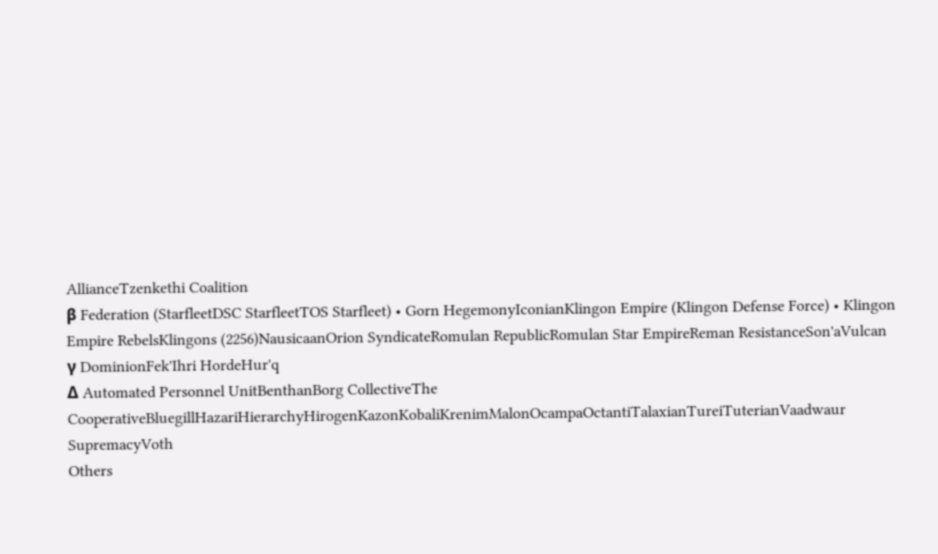AllianceTzenkethi Coalition
β Federation (StarfleetDSC StarfleetTOS Starfleet) • Gorn HegemonyIconianKlingon Empire (Klingon Defense Force) • Klingon Empire RebelsKlingons (2256)NausicaanOrion SyndicateRomulan RepublicRomulan Star EmpireReman ResistanceSon'aVulcan
γ DominionFek'Ihri HordeHur'q
Δ Automated Personnel UnitBenthanBorg CollectiveThe CooperativeBluegillHazariHierarchyHirogenKazonKobaliKrenimMalonOcampaOctantiTalaxianTureiTuterianVaadwaur SupremacyVoth
Others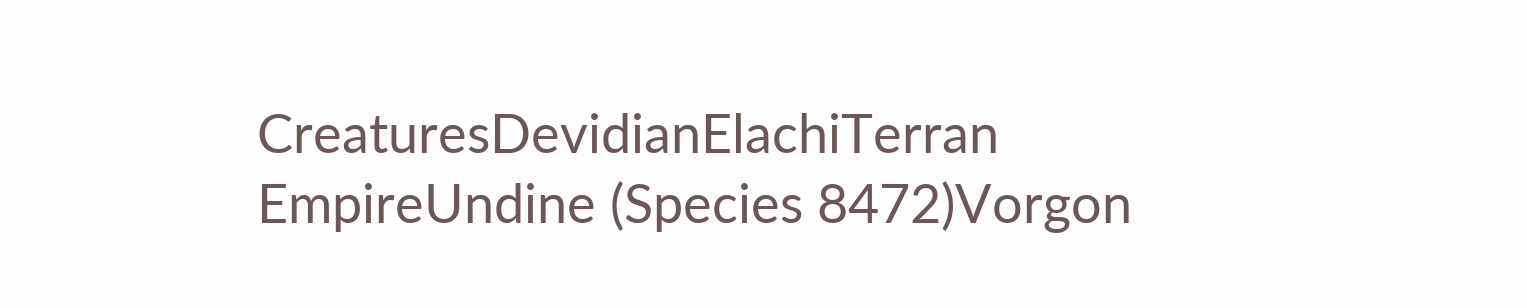CreaturesDevidianElachiTerran EmpireUndine (Species 8472)Vorgon